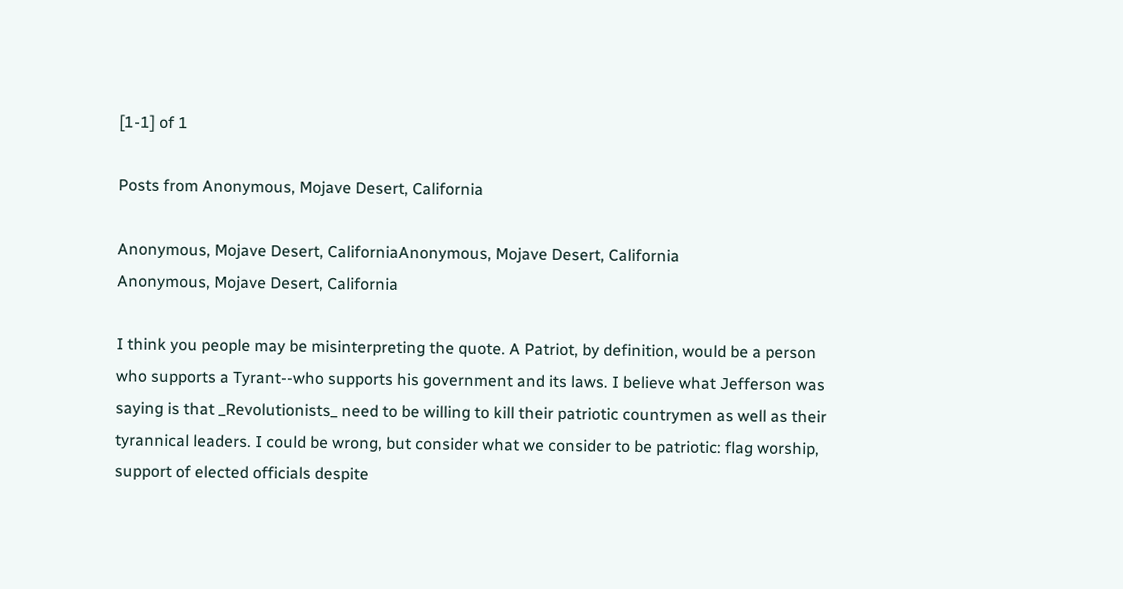[1-1] of 1

Posts from Anonymous, Mojave Desert, California

Anonymous, Mojave Desert, CaliforniaAnonymous, Mojave Desert, California
Anonymous, Mojave Desert, California

I think you people may be misinterpreting the quote. A Patriot, by definition, would be a person who supports a Tyrant--who supports his government and its laws. I believe what Jefferson was saying is that _Revolutionists_ need to be willing to kill their patriotic countrymen as well as their tyrannical leaders. I could be wrong, but consider what we consider to be patriotic: flag worship, support of elected officials despite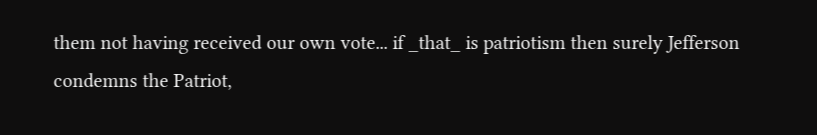them not having received our own vote... if _that_ is patriotism then surely Jefferson condemns the Patriot,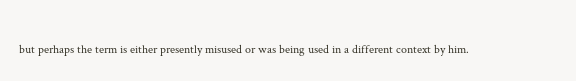but perhaps the term is either presently misused or was being used in a different context by him.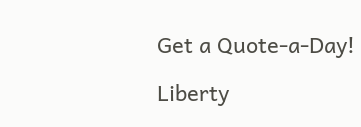Get a Quote-a-Day!

Liberty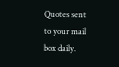Quotes sent to your mail box daily.